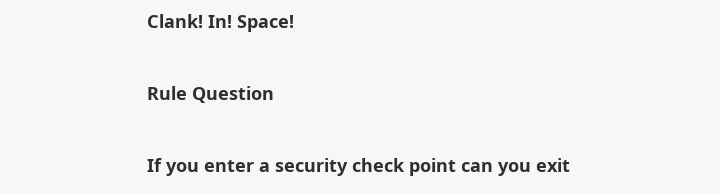Clank! In! Space!

Rule Question

If you enter a security check point can you exit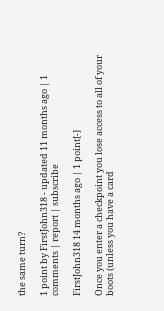the same turn?

1 point by FirstJohn318 - updated 11 months ago | 1 comments | report | subscribe

FirstJohn318 14 months ago | 1 point[-]

Once you enter a checkpoint you lose access to all of your boots (unless you have a card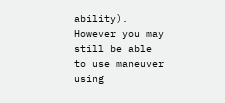ability). However you may still be able to use maneuver using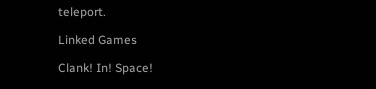teleport.

Linked Games

Clank! In! Space!